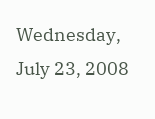Wednesday, July 23, 2008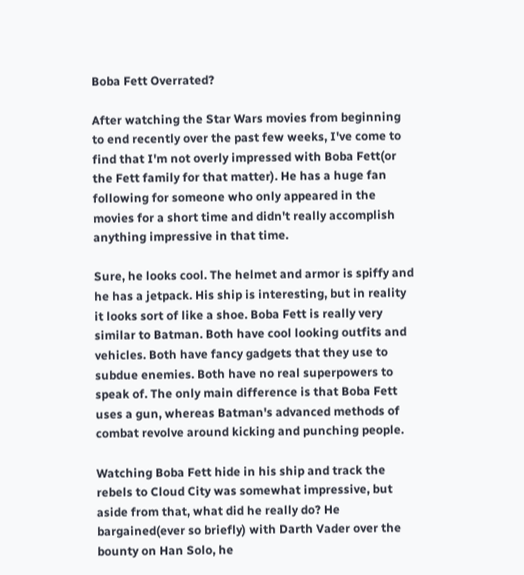Boba Fett Overrated?

After watching the Star Wars movies from beginning to end recently over the past few weeks, I've come to find that I'm not overly impressed with Boba Fett(or the Fett family for that matter). He has a huge fan following for someone who only appeared in the movies for a short time and didn't really accomplish anything impressive in that time.

Sure, he looks cool. The helmet and armor is spiffy and he has a jetpack. His ship is interesting, but in reality it looks sort of like a shoe. Boba Fett is really very similar to Batman. Both have cool looking outfits and vehicles. Both have fancy gadgets that they use to subdue enemies. Both have no real superpowers to speak of. The only main difference is that Boba Fett uses a gun, whereas Batman's advanced methods of combat revolve around kicking and punching people.

Watching Boba Fett hide in his ship and track the rebels to Cloud City was somewhat impressive, but aside from that, what did he really do? He bargained(ever so briefly) with Darth Vader over the bounty on Han Solo, he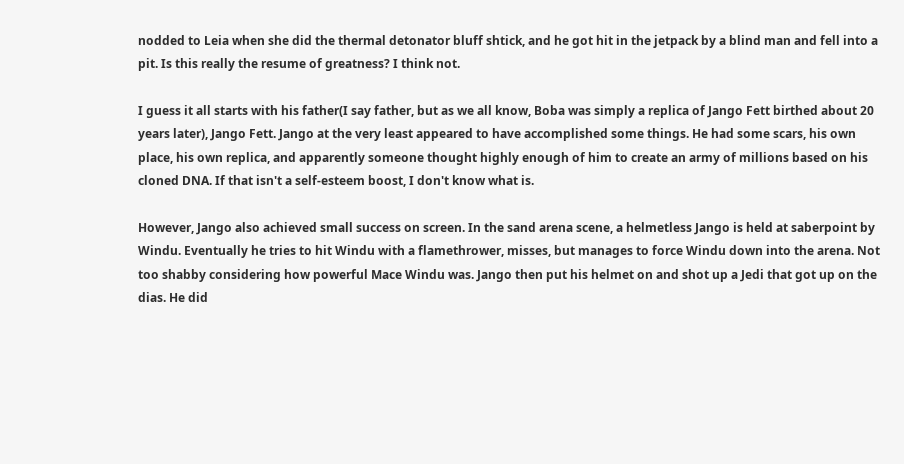nodded to Leia when she did the thermal detonator bluff shtick, and he got hit in the jetpack by a blind man and fell into a pit. Is this really the resume of greatness? I think not.

I guess it all starts with his father(I say father, but as we all know, Boba was simply a replica of Jango Fett birthed about 20 years later), Jango Fett. Jango at the very least appeared to have accomplished some things. He had some scars, his own place, his own replica, and apparently someone thought highly enough of him to create an army of millions based on his cloned DNA. If that isn't a self-esteem boost, I don't know what is.

However, Jango also achieved small success on screen. In the sand arena scene, a helmetless Jango is held at saberpoint by Windu. Eventually he tries to hit Windu with a flamethrower, misses, but manages to force Windu down into the arena. Not too shabby considering how powerful Mace Windu was. Jango then put his helmet on and shot up a Jedi that got up on the dias. He did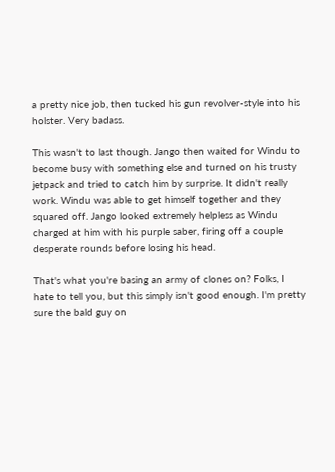a pretty nice job, then tucked his gun revolver-style into his holster. Very badass.

This wasn't to last though. Jango then waited for Windu to become busy with something else and turned on his trusty jetpack and tried to catch him by surprise. It didn't really work. Windu was able to get himself together and they squared off. Jango looked extremely helpless as Windu charged at him with his purple saber, firing off a couple desperate rounds before losing his head.

That's what you're basing an army of clones on? Folks, I hate to tell you, but this simply isn't good enough. I'm pretty sure the bald guy on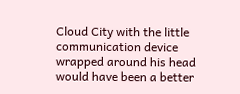Cloud City with the little communication device wrapped around his head would have been a better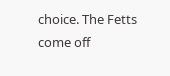choice. The Fetts come off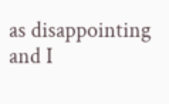as disappointing and I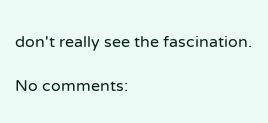don't really see the fascination.

No comments: